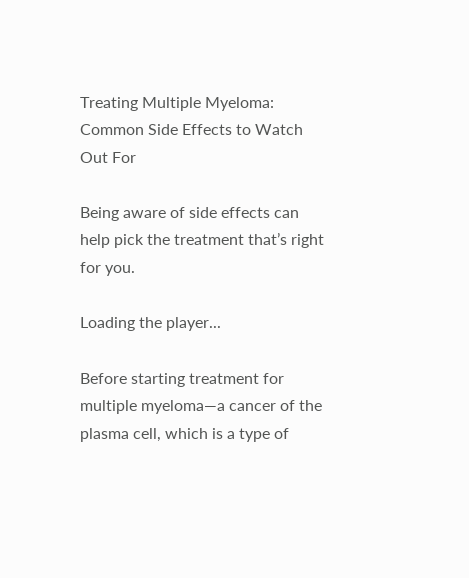Treating Multiple Myeloma: Common Side Effects to Watch Out For

Being aware of side effects can help pick the treatment that’s right for you.

Loading the player...

Before starting treatment for multiple myeloma—a cancer of the plasma cell, which is a type of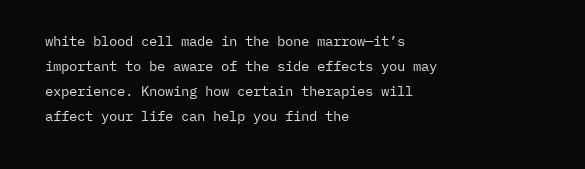white blood cell made in the bone marrow—it’s important to be aware of the side effects you may experience. Knowing how certain therapies will affect your life can help you find the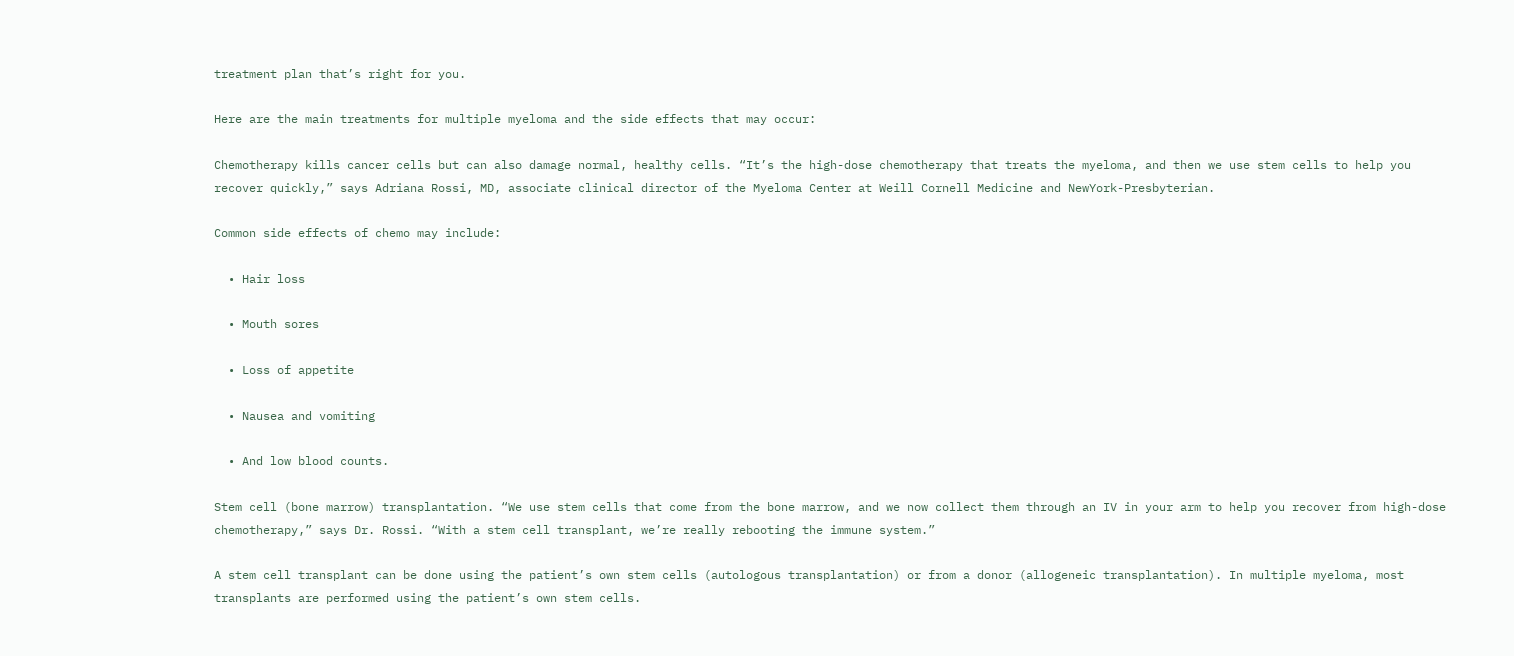treatment plan that’s right for you.

Here are the main treatments for multiple myeloma and the side effects that may occur:

Chemotherapy kills cancer cells but can also damage normal, healthy cells. “It’s the high-dose chemotherapy that treats the myeloma, and then we use stem cells to help you recover quickly,” says Adriana Rossi, MD, associate clinical director of the Myeloma Center at Weill Cornell Medicine and NewYork-Presbyterian.

Common side effects of chemo may include:

  • Hair loss

  • Mouth sores

  • Loss of appetite

  • Nausea and vomiting

  • And low blood counts.

Stem cell (bone marrow) transplantation. “We use stem cells that come from the bone marrow, and we now collect them through an IV in your arm to help you recover from high-dose chemotherapy,” says Dr. Rossi. “With a stem cell transplant, we’re really rebooting the immune system.”

A stem cell transplant can be done using the patient’s own stem cells (autologous transplantation) or from a donor (allogeneic transplantation). In multiple myeloma, most transplants are performed using the patient’s own stem cells.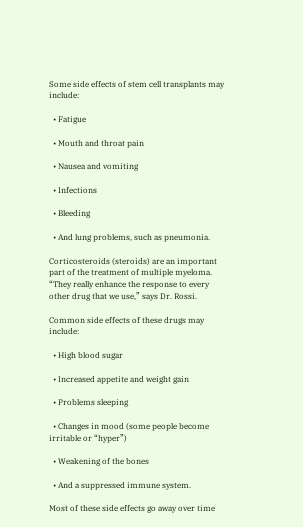Some side effects of stem cell transplants may include:

  • Fatigue

  • Mouth and throat pain

  • Nausea and vomiting

  • Infections

  • Bleeding

  • And lung problems, such as pneumonia.

Corticosteroids (steroids) are an important part of the treatment of multiple myeloma. “They really enhance the response to every other drug that we use,” says Dr. Rossi.

Common side effects of these drugs may include:

  • High blood sugar

  • Increased appetite and weight gain

  • Problems sleeping

  • Changes in mood (some people become irritable or “hyper”)

  • Weakening of the bones

  • And a suppressed immune system.

Most of these side effects go away over time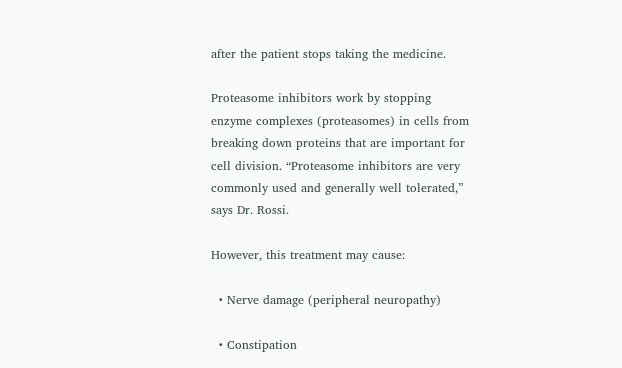after the patient stops taking the medicine.

Proteasome inhibitors work by stopping enzyme complexes (proteasomes) in cells from breaking down proteins that are important for cell division. “Proteasome inhibitors are very commonly used and generally well tolerated,” says Dr. Rossi.

However, this treatment may cause:

  • Nerve damage (peripheral neuropathy)

  • Constipation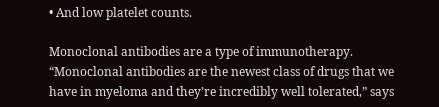• And low platelet counts.

Monoclonal antibodies are a type of immunotherapy. “Monoclonal antibodies are the newest class of drugs that we have in myeloma and they’re incredibly well tolerated,” says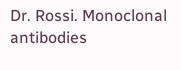Dr. Rossi. Monoclonal antibodies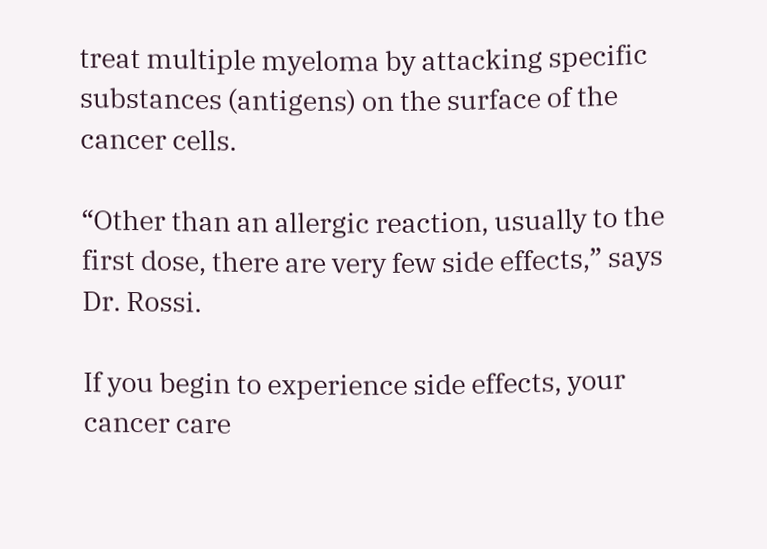treat multiple myeloma by attacking specific substances (antigens) on the surface of the cancer cells.

“Other than an allergic reaction, usually to the first dose, there are very few side effects,” says Dr. Rossi.

If you begin to experience side effects, your cancer care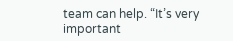team can help. “It’s very important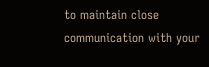to maintain close communication with your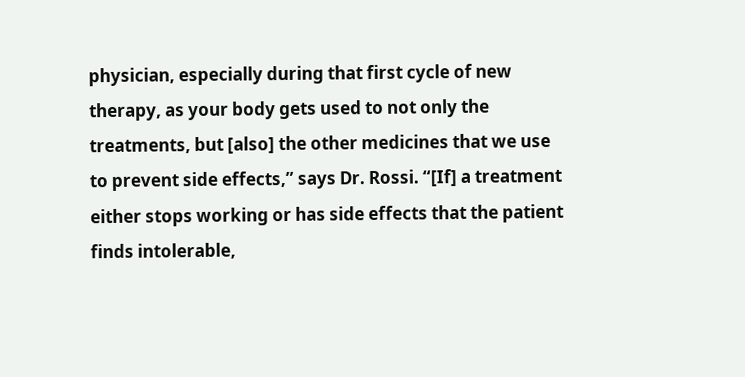physician, especially during that first cycle of new therapy, as your body gets used to not only the treatments, but [also] the other medicines that we use to prevent side effects,” says Dr. Rossi. “[If] a treatment either stops working or has side effects that the patient finds intolerable,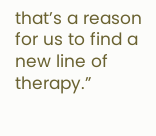that’s a reason for us to find a new line of therapy.”